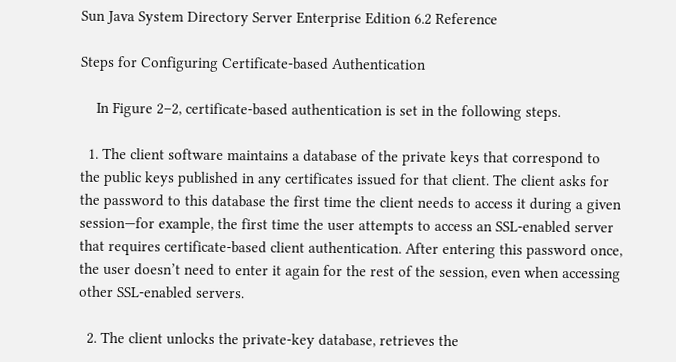Sun Java System Directory Server Enterprise Edition 6.2 Reference

Steps for Configuring Certificate-based Authentication

    In Figure 2–2, certificate-based authentication is set in the following steps.

  1. The client software maintains a database of the private keys that correspond to the public keys published in any certificates issued for that client. The client asks for the password to this database the first time the client needs to access it during a given session—for example, the first time the user attempts to access an SSL-enabled server that requires certificate-based client authentication. After entering this password once, the user doesn’t need to enter it again for the rest of the session, even when accessing other SSL-enabled servers.

  2. The client unlocks the private-key database, retrieves the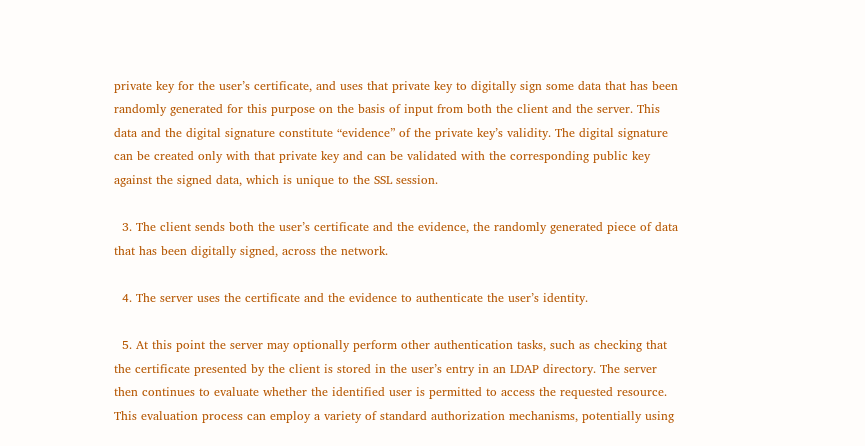private key for the user’s certificate, and uses that private key to digitally sign some data that has been randomly generated for this purpose on the basis of input from both the client and the server. This data and the digital signature constitute “evidence” of the private key’s validity. The digital signature can be created only with that private key and can be validated with the corresponding public key against the signed data, which is unique to the SSL session.

  3. The client sends both the user’s certificate and the evidence, the randomly generated piece of data that has been digitally signed, across the network.

  4. The server uses the certificate and the evidence to authenticate the user’s identity.

  5. At this point the server may optionally perform other authentication tasks, such as checking that the certificate presented by the client is stored in the user’s entry in an LDAP directory. The server then continues to evaluate whether the identified user is permitted to access the requested resource. This evaluation process can employ a variety of standard authorization mechanisms, potentially using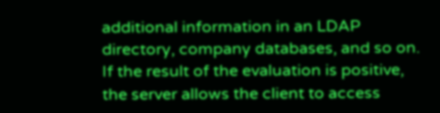additional information in an LDAP directory, company databases, and so on. If the result of the evaluation is positive, the server allows the client to access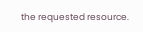the requested resource.